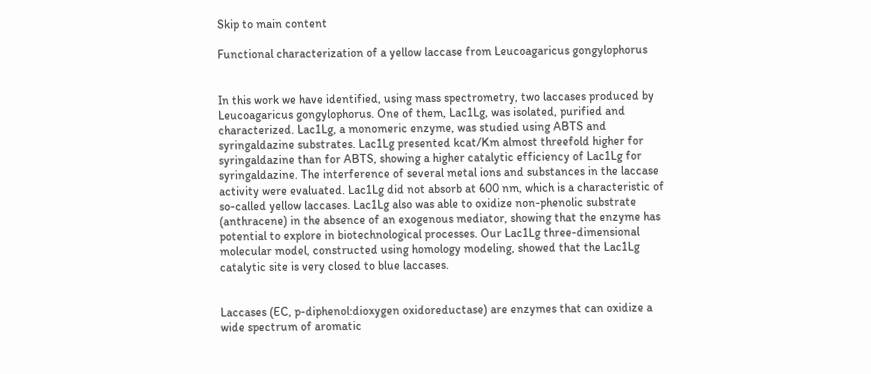Skip to main content

Functional characterization of a yellow laccase from Leucoagaricus gongylophorus


In this work we have identified, using mass spectrometry, two laccases produced by Leucoagaricus gongylophorus. One of them, Lac1Lg, was isolated, purified and characterized. Lac1Lg, a monomeric enzyme, was studied using ABTS and syringaldazine substrates. Lac1Lg presented kcat/Km almost threefold higher for syringaldazine than for ABTS, showing a higher catalytic efficiency of Lac1Lg for syringaldazine. The interference of several metal ions and substances in the laccase activity were evaluated. Lac1Lg did not absorb at 600 nm, which is a characteristic of so-called yellow laccases. Lac1Lg also was able to oxidize non-phenolic substrate (anthracene) in the absence of an exogenous mediator, showing that the enzyme has potential to explore in biotechnological processes. Our Lac1Lg three-dimensional molecular model, constructed using homology modeling, showed that the Lac1Lg catalytic site is very closed to blue laccases.


Laccases (EC, p-diphenol:dioxygen oxidoreductase) are enzymes that can oxidize a wide spectrum of aromatic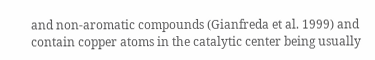and non-aromatic compounds (Gianfreda et al. 1999) and contain copper atoms in the catalytic center being usually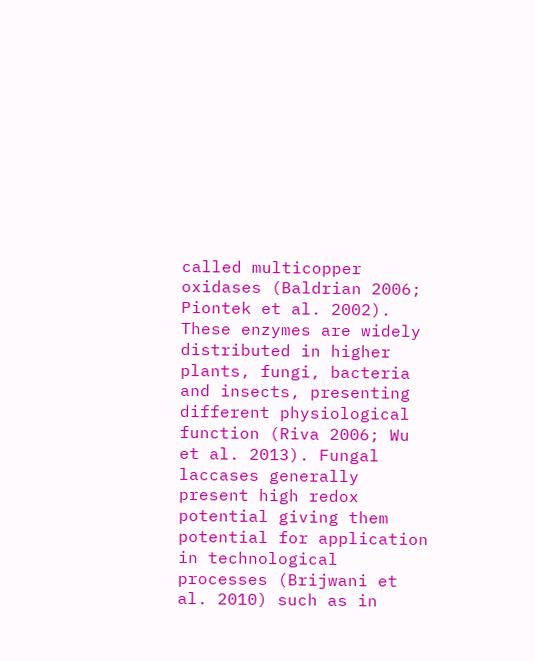called multicopper oxidases (Baldrian 2006; Piontek et al. 2002). These enzymes are widely distributed in higher plants, fungi, bacteria and insects, presenting different physiological function (Riva 2006; Wu et al. 2013). Fungal laccases generally present high redox potential giving them potential for application in technological processes (Brijwani et al. 2010) such as in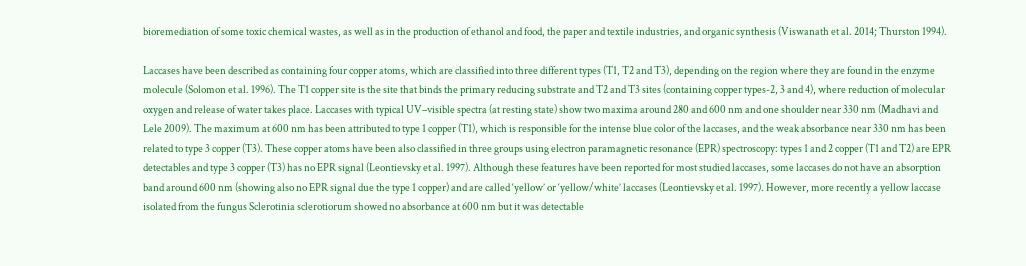bioremediation of some toxic chemical wastes, as well as in the production of ethanol and food, the paper and textile industries, and organic synthesis (Viswanath et al. 2014; Thurston 1994).

Laccases have been described as containing four copper atoms, which are classified into three different types (T1, T2 and T3), depending on the region where they are found in the enzyme molecule (Solomon et al. 1996). The T1 copper site is the site that binds the primary reducing substrate and T2 and T3 sites (containing copper types-2, 3 and 4), where reduction of molecular oxygen and release of water takes place. Laccases with typical UV–visible spectra (at resting state) show two maxima around 280 and 600 nm and one shoulder near 330 nm (Madhavi and Lele 2009). The maximum at 600 nm has been attributed to type 1 copper (T1), which is responsible for the intense blue color of the laccases, and the weak absorbance near 330 nm has been related to type 3 copper (T3). These copper atoms have been also classified in three groups using electron paramagnetic resonance (EPR) spectroscopy: types 1 and 2 copper (T1 and T2) are EPR detectables and type 3 copper (T3) has no EPR signal (Leontievsky et al. 1997). Although these features have been reported for most studied laccases, some laccases do not have an absorption band around 600 nm (showing also no EPR signal due the type 1 copper) and are called ‘yellow’ or ‘yellow/white’ laccases (Leontievsky et al. 1997). However, more recently a yellow laccase isolated from the fungus Sclerotinia sclerotiorum showed no absorbance at 600 nm but it was detectable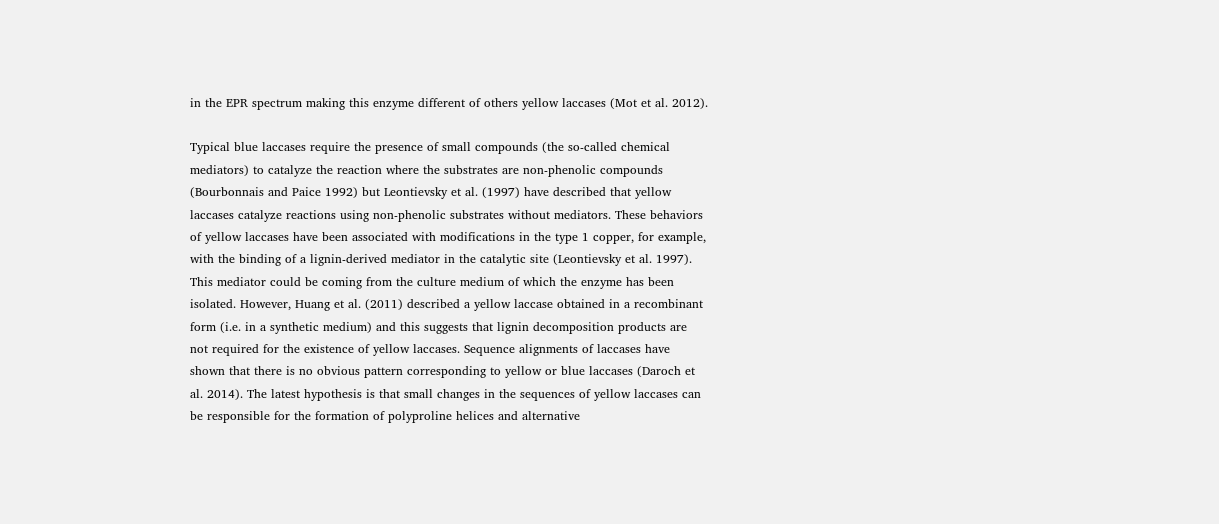in the EPR spectrum making this enzyme different of others yellow laccases (Mot et al. 2012).

Typical blue laccases require the presence of small compounds (the so-called chemical mediators) to catalyze the reaction where the substrates are non-phenolic compounds (Bourbonnais and Paice 1992) but Leontievsky et al. (1997) have described that yellow laccases catalyze reactions using non-phenolic substrates without mediators. These behaviors of yellow laccases have been associated with modifications in the type 1 copper, for example, with the binding of a lignin-derived mediator in the catalytic site (Leontievsky et al. 1997). This mediator could be coming from the culture medium of which the enzyme has been isolated. However, Huang et al. (2011) described a yellow laccase obtained in a recombinant form (i.e. in a synthetic medium) and this suggests that lignin decomposition products are not required for the existence of yellow laccases. Sequence alignments of laccases have shown that there is no obvious pattern corresponding to yellow or blue laccases (Daroch et al. 2014). The latest hypothesis is that small changes in the sequences of yellow laccases can be responsible for the formation of polyproline helices and alternative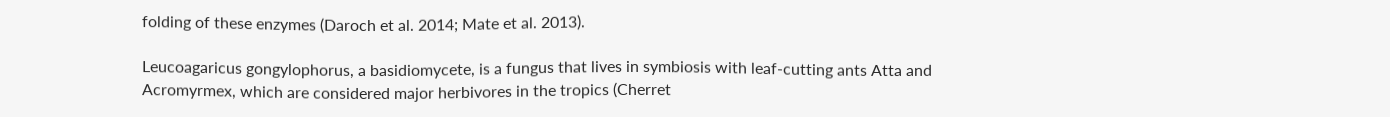folding of these enzymes (Daroch et al. 2014; Mate et al. 2013).

Leucoagaricus gongylophorus, a basidiomycete, is a fungus that lives in symbiosis with leaf-cutting ants Atta and Acromyrmex, which are considered major herbivores in the tropics (Cherret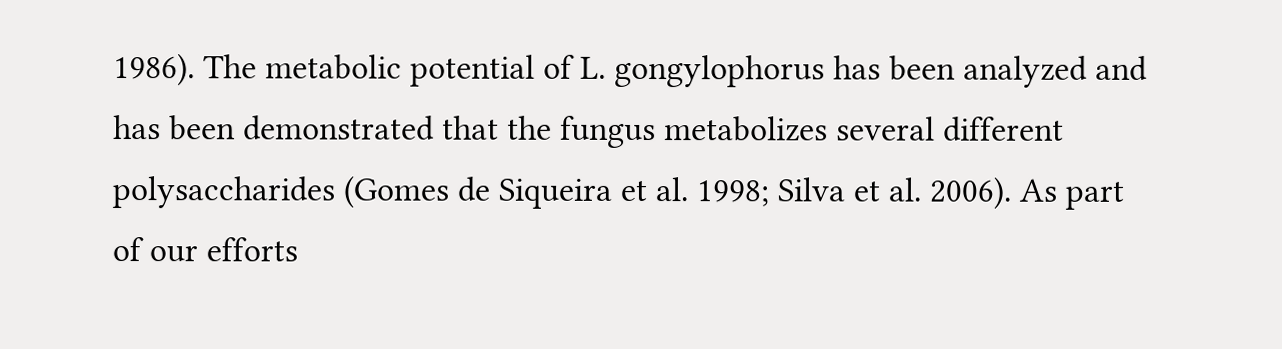1986). The metabolic potential of L. gongylophorus has been analyzed and has been demonstrated that the fungus metabolizes several different polysaccharides (Gomes de Siqueira et al. 1998; Silva et al. 2006). As part of our efforts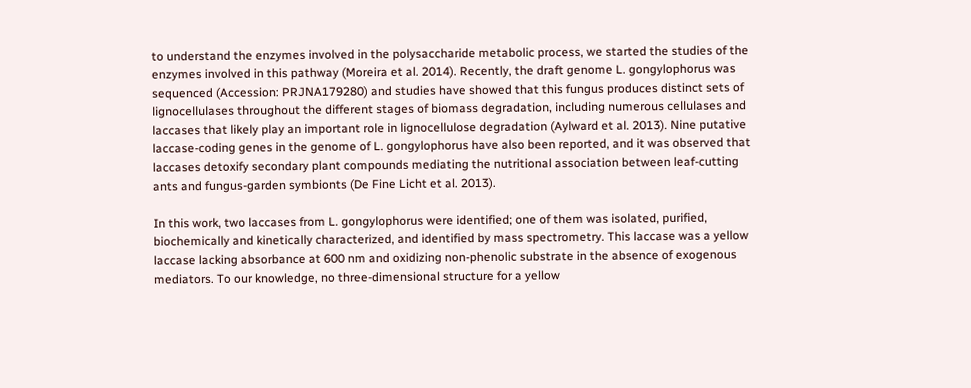to understand the enzymes involved in the polysaccharide metabolic process, we started the studies of the enzymes involved in this pathway (Moreira et al. 2014). Recently, the draft genome L. gongylophorus was sequenced (Accession: PRJNA179280) and studies have showed that this fungus produces distinct sets of lignocellulases throughout the different stages of biomass degradation, including numerous cellulases and laccases that likely play an important role in lignocellulose degradation (Aylward et al. 2013). Nine putative laccase-coding genes in the genome of L. gongylophorus have also been reported, and it was observed that laccases detoxify secondary plant compounds mediating the nutritional association between leaf-cutting ants and fungus-garden symbionts (De Fine Licht et al. 2013).

In this work, two laccases from L. gongylophorus were identified; one of them was isolated, purified, biochemically and kinetically characterized, and identified by mass spectrometry. This laccase was a yellow laccase lacking absorbance at 600 nm and oxidizing non-phenolic substrate in the absence of exogenous mediators. To our knowledge, no three-dimensional structure for a yellow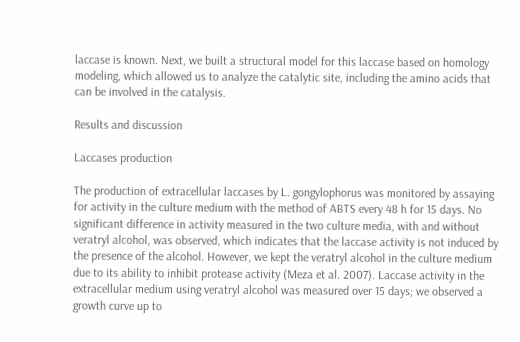laccase is known. Next, we built a structural model for this laccase based on homology modeling, which allowed us to analyze the catalytic site, including the amino acids that can be involved in the catalysis.

Results and discussion

Laccases production

The production of extracellular laccases by L. gongylophorus was monitored by assaying for activity in the culture medium with the method of ABTS every 48 h for 15 days. No significant difference in activity measured in the two culture media, with and without veratryl alcohol, was observed, which indicates that the laccase activity is not induced by the presence of the alcohol. However, we kept the veratryl alcohol in the culture medium due to its ability to inhibit protease activity (Meza et al. 2007). Laccase activity in the extracellular medium using veratryl alcohol was measured over 15 days; we observed a growth curve up to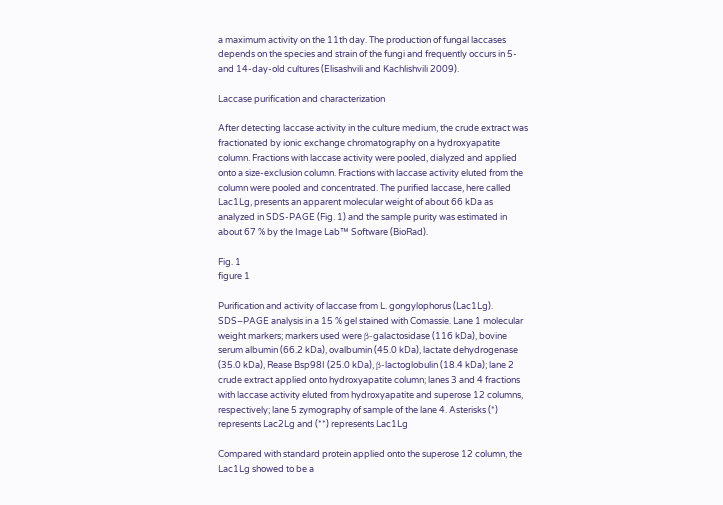a maximum activity on the 11th day. The production of fungal laccases depends on the species and strain of the fungi and frequently occurs in 5- and 14-day-old cultures (Elisashvili and Kachlishvili 2009).

Laccase purification and characterization

After detecting laccase activity in the culture medium, the crude extract was fractionated by ionic exchange chromatography on a hydroxyapatite column. Fractions with laccase activity were pooled, dialyzed and applied onto a size-exclusion column. Fractions with laccase activity eluted from the column were pooled and concentrated. The purified laccase, here called Lac1Lg, presents an apparent molecular weight of about 66 kDa as analyzed in SDS-PAGE (Fig. 1) and the sample purity was estimated in about 67 % by the Image Lab™ Software (BioRad).

Fig. 1
figure 1

Purification and activity of laccase from L. gongylophorus (Lac1Lg). SDS–PAGE analysis in a 15 % gel stained with Comassie. Lane 1 molecular weight markers; markers used were β-galactosidase (116 kDa), bovine serum albumin (66.2 kDa), ovalbumin (45.0 kDa), lactate dehydrogenase (35.0 kDa), Rease Bsp98I (25.0 kDa), β-lactoglobulin (18.4 kDa); lane 2 crude extract applied onto hydroxyapatite column; lanes 3 and 4 fractions with laccase activity eluted from hydroxyapatite and superose 12 columns, respectively; lane 5 zymography of sample of the lane 4. Asterisks (*) represents Lac2Lg and (**) represents Lac1Lg

Compared with standard protein applied onto the superose 12 column, the Lac1Lg showed to be a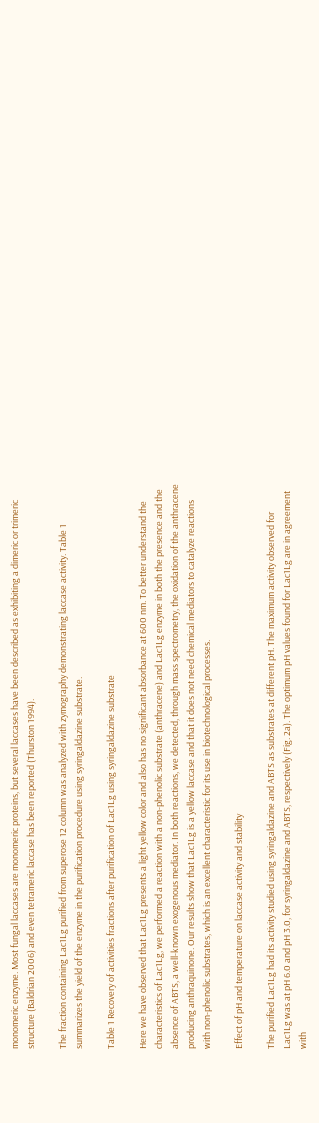monomeric enzyme. Most fungal laccases are monomeric proteins, but several laccases have been described as exhibiting a dimeric or trimeric structure (Baldrian 2006) and even tetrameric laccase has been reported (Thurston 1994).

The fraction containing Lac1Lg purified from superose 12 column was analyzed with zymography demonstrating laccase activity. Table 1 summarizes the yield of the enzyme in the purification procedure using syringaldazine substrate.

Table 1 Recovery of activities fractions after purification of Lac1Lg using syringaldazine substrate

Here we have observed that Lac1Lg presents a light yellow color and also has no significant absorbance at 600 nm. To better understand the characteristics of Lac1Lg, we performed a reaction with a non-phenolic substrate (anthracene) and Lac1Lg enzyme in both the presence and the absence of ABTS, a well-known exogenous mediator. In both reactions, we detected, through mass spectrometry, the oxidation of the anthracene producing anthraquinone. Our results show that Lac1Lg is a yellow laccase and that it does not need chemical mediators to catalyze reactions with non-phenolic substrates, which is an excellent characteristic for its use in biotechnological processes.

Effect of pH and temperature on laccase activity and stability

The purified Lac1Lg had its activity studied using syringaldazine and ABTS as substrates at different pH. The maximum activity observed for Lac1Lg was at pH 6.0 and pH 3.0, for syringaldazine and ABTS, respectively (Fig. 2a). The optimum pH values found for Lac1Lg are in agreement with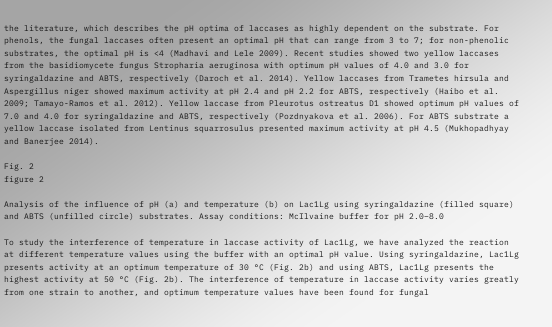the literature, which describes the pH optima of laccases as highly dependent on the substrate. For phenols, the fungal laccases often present an optimal pH that can range from 3 to 7; for non-phenolic substrates, the optimal pH is <4 (Madhavi and Lele 2009). Recent studies showed two yellow laccases from the basidiomycete fungus Stropharia aeruginosa with optimum pH values of 4.0 and 3.0 for syringaldazine and ABTS, respectively (Daroch et al. 2014). Yellow laccases from Trametes hirsula and Aspergillus niger showed maximum activity at pH 2.4 and pH 2.2 for ABTS, respectively (Haibo et al. 2009; Tamayo-Ramos et al. 2012). Yellow laccase from Pleurotus ostreatus D1 showed optimum pH values of 7.0 and 4.0 for syringaldazine and ABTS, respectively (Pozdnyakova et al. 2006). For ABTS substrate a yellow laccase isolated from Lentinus squarrosulus presented maximum activity at pH 4.5 (Mukhopadhyay and Banerjee 2014).

Fig. 2
figure 2

Analysis of the influence of pH (a) and temperature (b) on Lac1Lg using syringaldazine (filled square) and ABTS (unfilled circle) substrates. Assay conditions: McIlvaine buffer for pH 2.0–8.0

To study the interference of temperature in laccase activity of Lac1Lg, we have analyzed the reaction at different temperature values using the buffer with an optimal pH value. Using syringaldazine, Lac1Lg presents activity at an optimum temperature of 30 °C (Fig. 2b) and using ABTS, Lac1Lg presents the highest activity at 50 °C (Fig. 2b). The interference of temperature in laccase activity varies greatly from one strain to another, and optimum temperature values have been found for fungal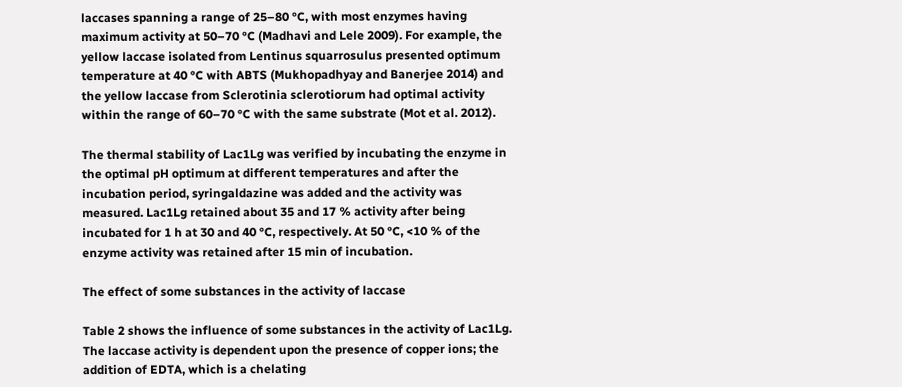laccases spanning a range of 25–80 °C, with most enzymes having maximum activity at 50–70 °C (Madhavi and Lele 2009). For example, the yellow laccase isolated from Lentinus squarrosulus presented optimum temperature at 40 °C with ABTS (Mukhopadhyay and Banerjee 2014) and the yellow laccase from Sclerotinia sclerotiorum had optimal activity within the range of 60–70 °C with the same substrate (Mot et al. 2012).

The thermal stability of Lac1Lg was verified by incubating the enzyme in the optimal pH optimum at different temperatures and after the incubation period, syringaldazine was added and the activity was measured. Lac1Lg retained about 35 and 17 % activity after being incubated for 1 h at 30 and 40 °C, respectively. At 50 °C, <10 % of the enzyme activity was retained after 15 min of incubation.

The effect of some substances in the activity of laccase

Table 2 shows the influence of some substances in the activity of Lac1Lg. The laccase activity is dependent upon the presence of copper ions; the addition of EDTA, which is a chelating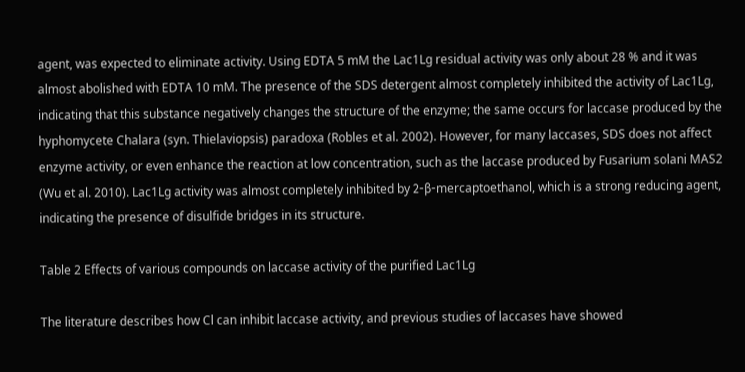agent, was expected to eliminate activity. Using EDTA 5 mM the Lac1Lg residual activity was only about 28 % and it was almost abolished with EDTA 10 mM. The presence of the SDS detergent almost completely inhibited the activity of Lac1Lg, indicating that this substance negatively changes the structure of the enzyme; the same occurs for laccase produced by the hyphomycete Chalara (syn. Thielaviopsis) paradoxa (Robles et al. 2002). However, for many laccases, SDS does not affect enzyme activity, or even enhance the reaction at low concentration, such as the laccase produced by Fusarium solani MAS2 (Wu et al. 2010). Lac1Lg activity was almost completely inhibited by 2-β-mercaptoethanol, which is a strong reducing agent, indicating the presence of disulfide bridges in its structure.

Table 2 Effects of various compounds on laccase activity of the purified Lac1Lg

The literature describes how Cl can inhibit laccase activity, and previous studies of laccases have showed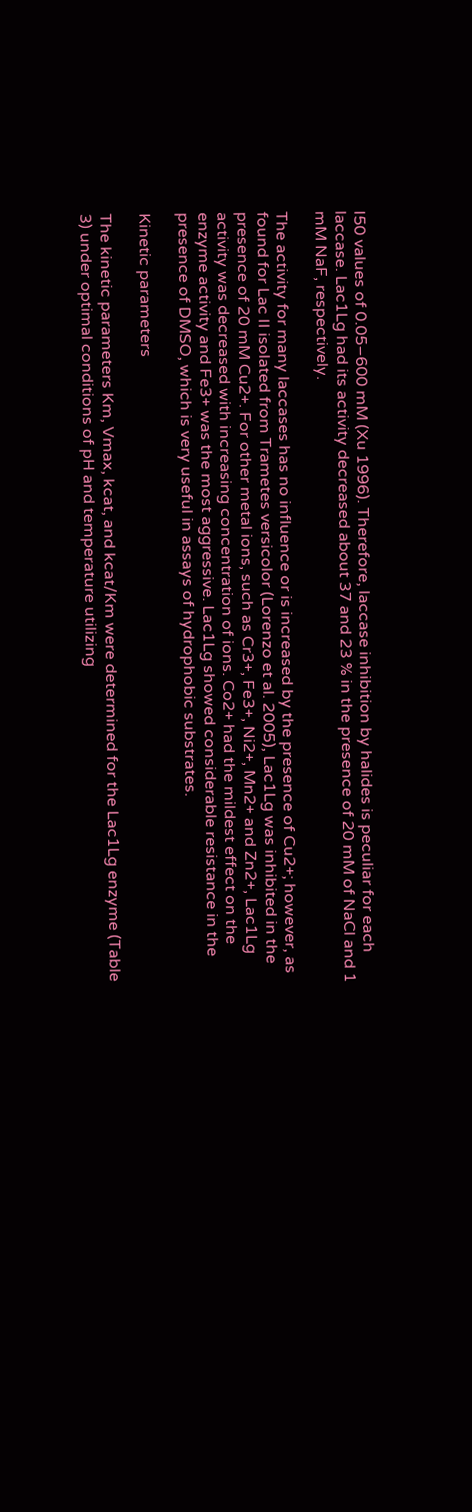I50 values of 0.05–600 mM (Xu 1996). Therefore, laccase inhibition by halides is peculiar for each laccase. Lac1Lg had its activity decreased about 37 and 23 % in the presence of 20 mM of NaCl and 1 mM NaF, respectively.

The activity for many laccases has no influence or is increased by the presence of Cu2+; however, as found for Lac II isolated from Trametes versicolor (Lorenzo et al. 2005), Lac1Lg was inhibited in the presence of 20 mM Cu2+. For other metal ions, such as Cr3+, Fe3+, Ni2+, Mn2+ and Zn2+, Lac1Lg activity was decreased with increasing concentration of ions. Co2+ had the mildest effect on the enzyme activity and Fe3+ was the most aggressive. Lac1Lg showed considerable resistance in the presence of DMSO, which is very useful in assays of hydrophobic substrates.

Kinetic parameters

The kinetic parameters Km, Vmax, kcat, and kcat/Km were determined for the Lac1Lg enzyme (Table 3) under optimal conditions of pH and temperature utilizing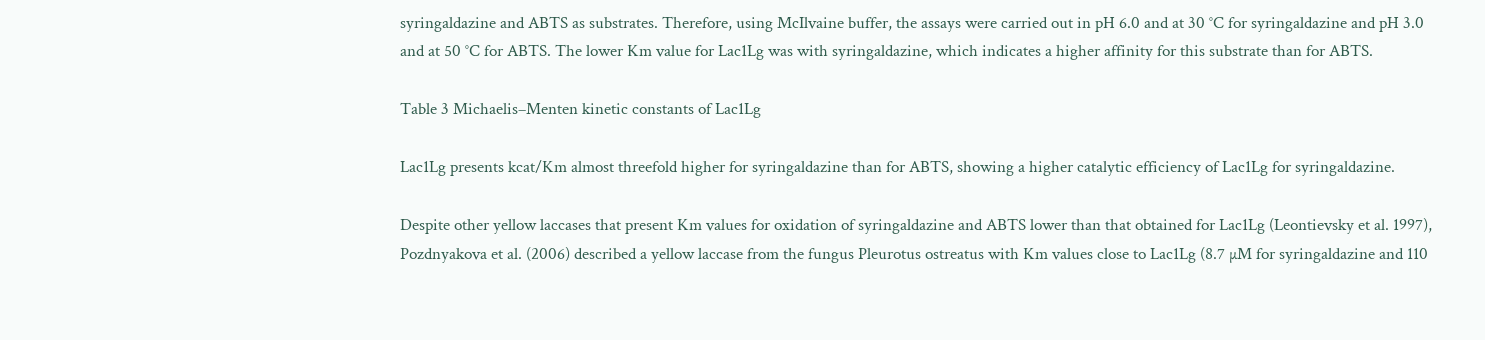syringaldazine and ABTS as substrates. Therefore, using McIlvaine buffer, the assays were carried out in pH 6.0 and at 30 °C for syringaldazine and pH 3.0 and at 50 °C for ABTS. The lower Km value for Lac1Lg was with syringaldazine, which indicates a higher affinity for this substrate than for ABTS.

Table 3 Michaelis–Menten kinetic constants of Lac1Lg

Lac1Lg presents kcat/Km almost threefold higher for syringaldazine than for ABTS, showing a higher catalytic efficiency of Lac1Lg for syringaldazine.

Despite other yellow laccases that present Km values for oxidation of syringaldazine and ABTS lower than that obtained for Lac1Lg (Leontievsky et al. 1997), Pozdnyakova et al. (2006) described a yellow laccase from the fungus Pleurotus ostreatus with Km values close to Lac1Lg (8.7 µM for syringaldazine and 110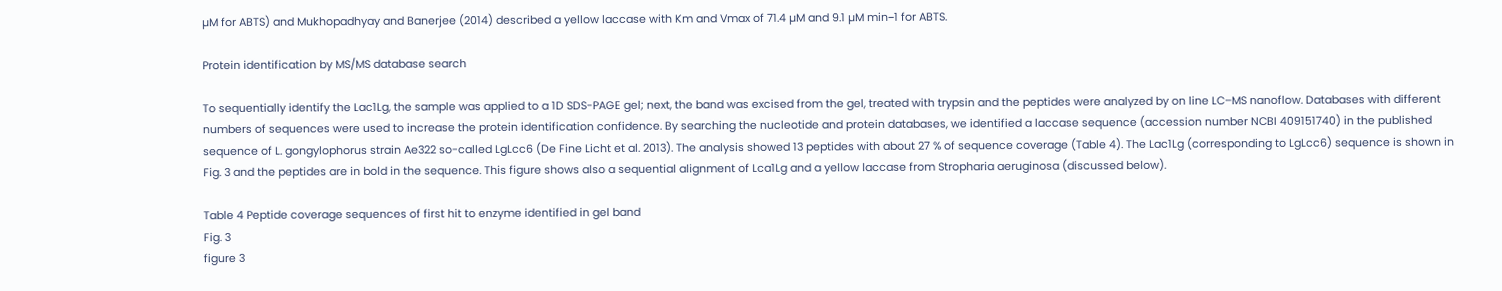µM for ABTS) and Mukhopadhyay and Banerjee (2014) described a yellow laccase with Km and Vmax of 71.4 µM and 9.1 µM min−1 for ABTS.

Protein identification by MS/MS database search

To sequentially identify the Lac1Lg, the sample was applied to a 1D SDS-PAGE gel; next, the band was excised from the gel, treated with trypsin and the peptides were analyzed by on line LC–MS nanoflow. Databases with different numbers of sequences were used to increase the protein identification confidence. By searching the nucleotide and protein databases, we identified a laccase sequence (accession number NCBI 409151740) in the published sequence of L. gongylophorus strain Ae322 so-called LgLcc6 (De Fine Licht et al. 2013). The analysis showed 13 peptides with about 27 % of sequence coverage (Table 4). The Lac1Lg (corresponding to LgLcc6) sequence is shown in Fig. 3 and the peptides are in bold in the sequence. This figure shows also a sequential alignment of Lca1Lg and a yellow laccase from Stropharia aeruginosa (discussed below).

Table 4 Peptide coverage sequences of first hit to enzyme identified in gel band
Fig. 3
figure 3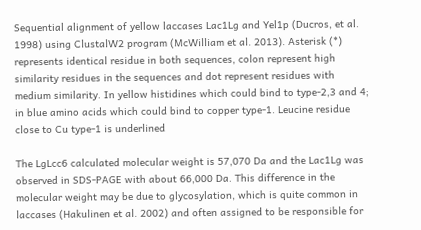Sequential alignment of yellow laccases Lac1Lg and Yel1p (Ducros, et al. 1998) using ClustalW2 program (McWilliam et al. 2013). Asterisk (*) represents identical residue in both sequences, colon represent high similarity residues in the sequences and dot represent residues with medium similarity. In yellow histidines which could bind to type-2,3 and 4; in blue amino acids which could bind to copper type-1. Leucine residue close to Cu type-1 is underlined

The LgLcc6 calculated molecular weight is 57,070 Da and the Lac1Lg was observed in SDS-PAGE with about 66,000 Da. This difference in the molecular weight may be due to glycosylation, which is quite common in laccases (Hakulinen et al. 2002) and often assigned to be responsible for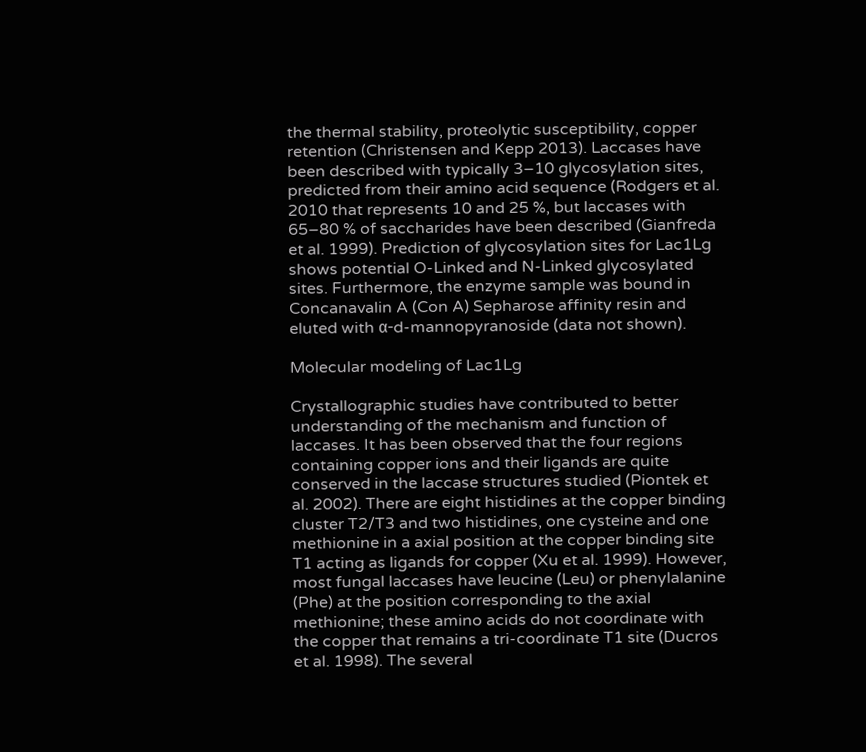the thermal stability, proteolytic susceptibility, copper retention (Christensen and Kepp 2013). Laccases have been described with typically 3–10 glycosylation sites, predicted from their amino acid sequence (Rodgers et al. 2010 that represents 10 and 25 %, but laccases with 65–80 % of saccharides have been described (Gianfreda et al. 1999). Prediction of glycosylation sites for Lac1Lg shows potential O-Linked and N-Linked glycosylated sites. Furthermore, the enzyme sample was bound in Concanavalin A (Con A) Sepharose affinity resin and eluted with α-d-mannopyranoside (data not shown).

Molecular modeling of Lac1Lg

Crystallographic studies have contributed to better understanding of the mechanism and function of laccases. It has been observed that the four regions containing copper ions and their ligands are quite conserved in the laccase structures studied (Piontek et al. 2002). There are eight histidines at the copper binding cluster T2/T3 and two histidines, one cysteine and one methionine in a axial position at the copper binding site T1 acting as ligands for copper (Xu et al. 1999). However, most fungal laccases have leucine (Leu) or phenylalanine (Phe) at the position corresponding to the axial methionine; these amino acids do not coordinate with the copper that remains a tri-coordinate T1 site (Ducros et al. 1998). The several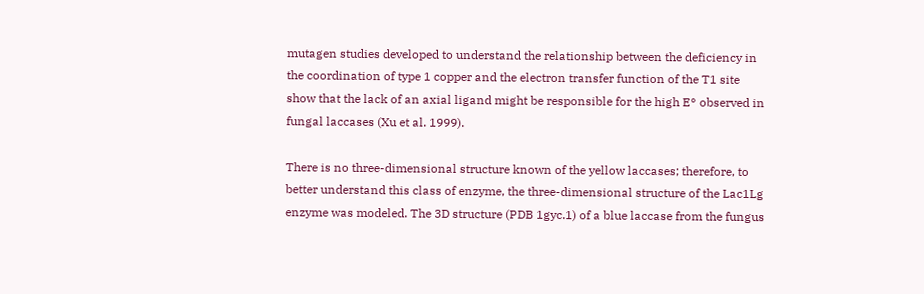mutagen studies developed to understand the relationship between the deficiency in the coordination of type 1 copper and the electron transfer function of the T1 site show that the lack of an axial ligand might be responsible for the high E° observed in fungal laccases (Xu et al. 1999).

There is no three-dimensional structure known of the yellow laccases; therefore, to better understand this class of enzyme, the three-dimensional structure of the Lac1Lg enzyme was modeled. The 3D structure (PDB 1gyc.1) of a blue laccase from the fungus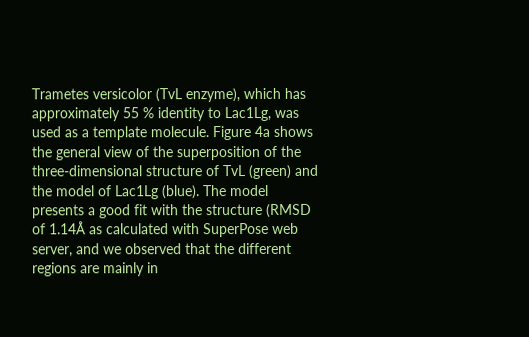Trametes versicolor (TvL enzyme), which has approximately 55 % identity to Lac1Lg, was used as a template molecule. Figure 4a shows the general view of the superposition of the three-dimensional structure of TvL (green) and the model of Lac1Lg (blue). The model presents a good fit with the structure (RMSD of 1.14Å as calculated with SuperPose web server, and we observed that the different regions are mainly in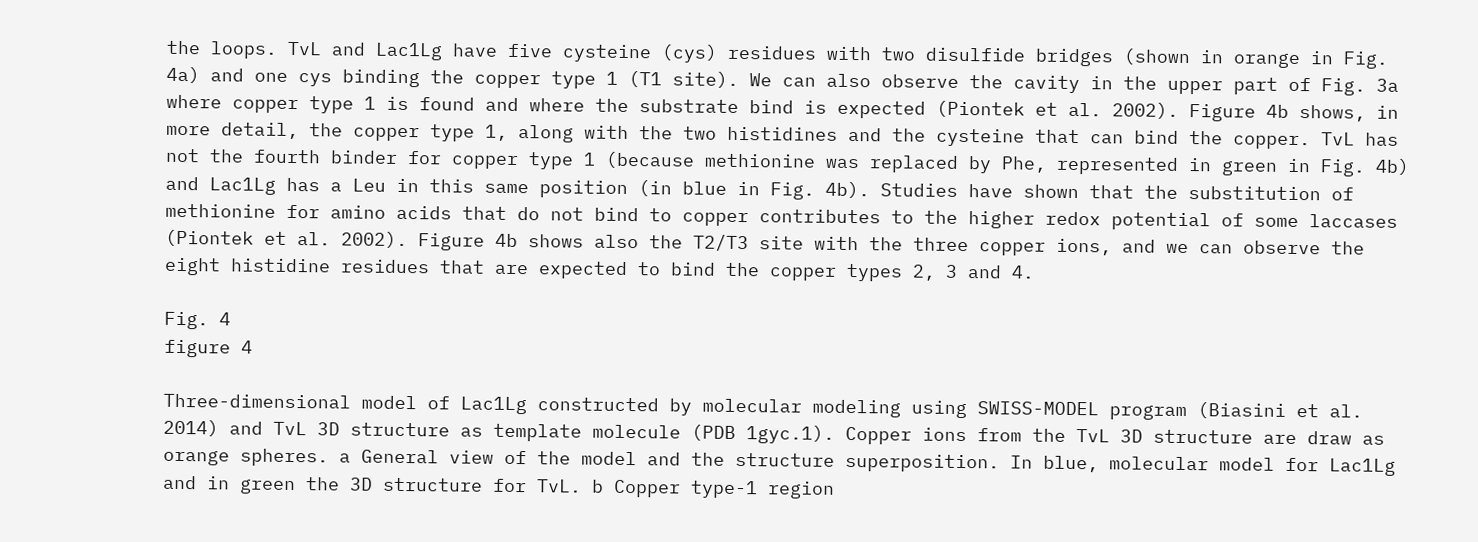the loops. TvL and Lac1Lg have five cysteine (cys) residues with two disulfide bridges (shown in orange in Fig. 4a) and one cys binding the copper type 1 (T1 site). We can also observe the cavity in the upper part of Fig. 3a where copper type 1 is found and where the substrate bind is expected (Piontek et al. 2002). Figure 4b shows, in more detail, the copper type 1, along with the two histidines and the cysteine that can bind the copper. TvL has not the fourth binder for copper type 1 (because methionine was replaced by Phe, represented in green in Fig. 4b) and Lac1Lg has a Leu in this same position (in blue in Fig. 4b). Studies have shown that the substitution of methionine for amino acids that do not bind to copper contributes to the higher redox potential of some laccases (Piontek et al. 2002). Figure 4b shows also the T2/T3 site with the three copper ions, and we can observe the eight histidine residues that are expected to bind the copper types 2, 3 and 4.

Fig. 4
figure 4

Three-dimensional model of Lac1Lg constructed by molecular modeling using SWISS-MODEL program (Biasini et al. 2014) and TvL 3D structure as template molecule (PDB 1gyc.1). Copper ions from the TvL 3D structure are draw as orange spheres. a General view of the model and the structure superposition. In blue, molecular model for Lac1Lg and in green the 3D structure for TvL. b Copper type-1 region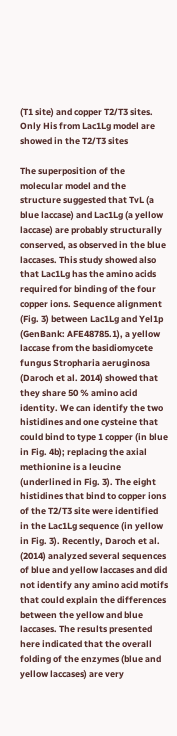(T1 site) and copper T2/T3 sites. Only His from Lac1Lg model are showed in the T2/T3 sites

The superposition of the molecular model and the structure suggested that TvL (a blue laccase) and Lac1Lg (a yellow laccase) are probably structurally conserved, as observed in the blue laccases. This study showed also that Lac1Lg has the amino acids required for binding of the four copper ions. Sequence alignment (Fig. 3) between Lac1Lg and Yel1p (GenBank: AFE48785.1), a yellow laccase from the basidiomycete fungus Stropharia aeruginosa (Daroch et al. 2014) showed that they share 50 % amino acid identity. We can identify the two histidines and one cysteine that could bind to type 1 copper (in blue in Fig. 4b); replacing the axial methionine is a leucine (underlined in Fig. 3). The eight histidines that bind to copper ions of the T2/T3 site were identified in the Lac1Lg sequence (in yellow in Fig. 3). Recently, Daroch et al. (2014) analyzed several sequences of blue and yellow laccases and did not identify any amino acid motifs that could explain the differences between the yellow and blue laccases. The results presented here indicated that the overall folding of the enzymes (blue and yellow laccases) are very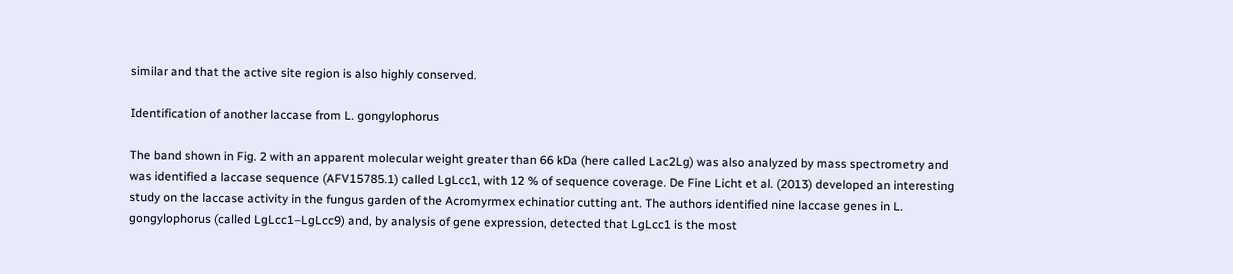similar and that the active site region is also highly conserved.

Identification of another laccase from L. gongylophorus

The band shown in Fig. 2 with an apparent molecular weight greater than 66 kDa (here called Lac2Lg) was also analyzed by mass spectrometry and was identified a laccase sequence (AFV15785.1) called LgLcc1, with 12 % of sequence coverage. De Fine Licht et al. (2013) developed an interesting study on the laccase activity in the fungus garden of the Acromyrmex echinatior cutting ant. The authors identified nine laccase genes in L. gongylophorus (called LgLcc1–LgLcc9) and, by analysis of gene expression, detected that LgLcc1 is the most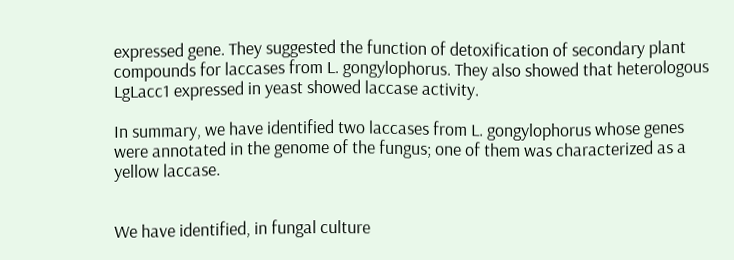expressed gene. They suggested the function of detoxification of secondary plant compounds for laccases from L. gongylophorus. They also showed that heterologous LgLacc1 expressed in yeast showed laccase activity.

In summary, we have identified two laccases from L. gongylophorus whose genes were annotated in the genome of the fungus; one of them was characterized as a yellow laccase.


We have identified, in fungal culture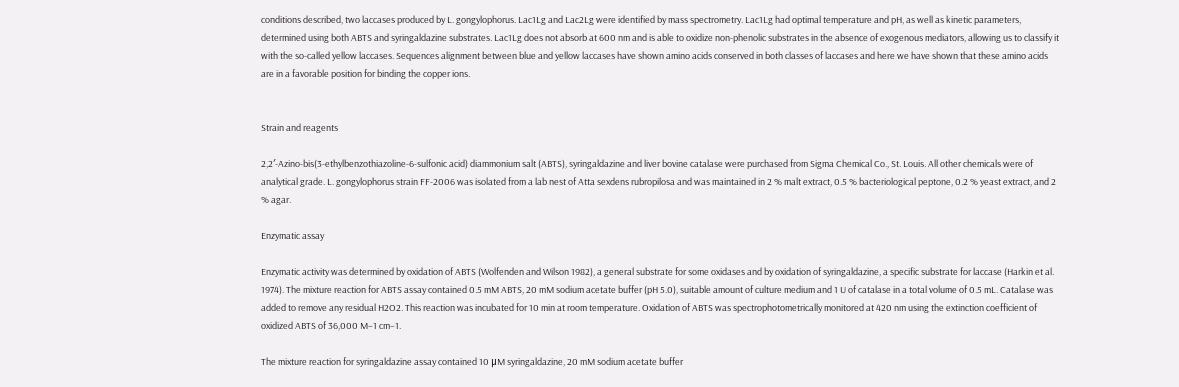conditions described, two laccases produced by L. gongylophorus. Lac1Lg and Lac2Lg were identified by mass spectrometry. Lac1Lg had optimal temperature and pH, as well as kinetic parameters, determined using both ABTS and syringaldazine substrates. Lac1Lg does not absorb at 600 nm and is able to oxidize non-phenolic substrates in the absence of exogenous mediators, allowing us to classify it with the so-called yellow laccases. Sequences alignment between blue and yellow laccases have shown amino acids conserved in both classes of laccases and here we have shown that these amino acids are in a favorable position for binding the copper ions.


Strain and reagents

2,2′-Azino-bis(3-ethylbenzothiazoline-6-sulfonic acid) diammonium salt (ABTS), syringaldazine and liver bovine catalase were purchased from Sigma Chemical Co., St. Louis. All other chemicals were of analytical grade. L. gongylophorus strain FF-2006 was isolated from a lab nest of Atta sexdens rubropilosa and was maintained in 2 % malt extract, 0.5 % bacteriological peptone, 0.2 % yeast extract, and 2 % agar.

Enzymatic assay

Enzymatic activity was determined by oxidation of ABTS (Wolfenden and Wilson 1982), a general substrate for some oxidases and by oxidation of syringaldazine, a specific substrate for laccase (Harkin et al. 1974). The mixture reaction for ABTS assay contained 0.5 mM ABTS, 20 mM sodium acetate buffer (pH 5.0), suitable amount of culture medium and 1 U of catalase in a total volume of 0.5 mL. Catalase was added to remove any residual H2O2. This reaction was incubated for 10 min at room temperature. Oxidation of ABTS was spectrophotometrically monitored at 420 nm using the extinction coefficient of oxidized ABTS of 36,000 M−1 cm−1.

The mixture reaction for syringaldazine assay contained 10 μM syringaldazine, 20 mM sodium acetate buffer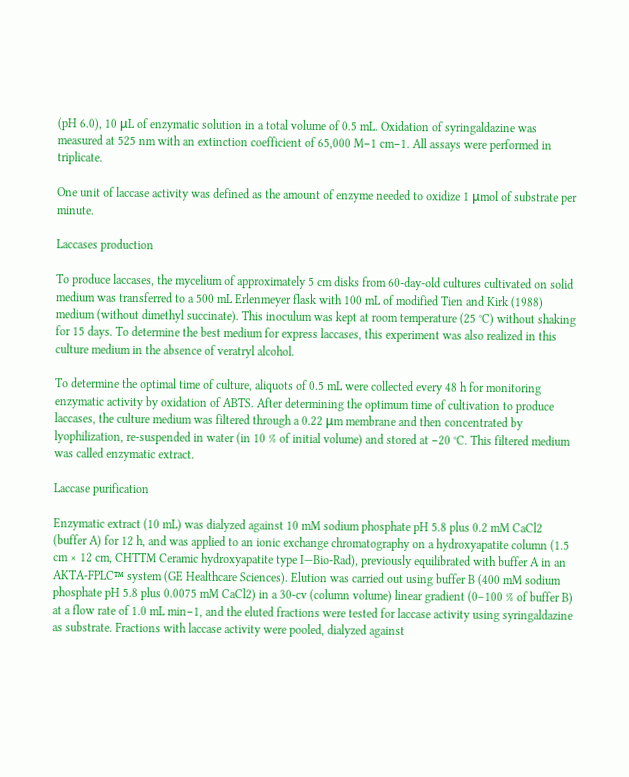(pH 6.0), 10 μL of enzymatic solution in a total volume of 0.5 mL. Oxidation of syringaldazine was measured at 525 nm with an extinction coefficient of 65,000 M−1 cm−1. All assays were performed in triplicate.

One unit of laccase activity was defined as the amount of enzyme needed to oxidize 1 μmol of substrate per minute.

Laccases production

To produce laccases, the mycelium of approximately 5 cm disks from 60-day-old cultures cultivated on solid medium was transferred to a 500 mL Erlenmeyer flask with 100 mL of modified Tien and Kirk (1988) medium (without dimethyl succinate). This inoculum was kept at room temperature (25 °C) without shaking for 15 days. To determine the best medium for express laccases, this experiment was also realized in this culture medium in the absence of veratryl alcohol.

To determine the optimal time of culture, aliquots of 0.5 mL were collected every 48 h for monitoring enzymatic activity by oxidation of ABTS. After determining the optimum time of cultivation to produce laccases, the culture medium was filtered through a 0.22 μm membrane and then concentrated by lyophilization, re-suspended in water (in 10 % of initial volume) and stored at −20 °C. This filtered medium was called enzymatic extract.

Laccase purification

Enzymatic extract (10 mL) was dialyzed against 10 mM sodium phosphate pH 5.8 plus 0.2 mM CaCl2 (buffer A) for 12 h, and was applied to an ionic exchange chromatography on a hydroxyapatite column (1.5 cm × 12 cm, CHTTM Ceramic hydroxyapatite type I—Bio-Rad), previously equilibrated with buffer A in an AKTA-FPLC™ system (GE Healthcare Sciences). Elution was carried out using buffer B (400 mM sodium phosphate pH 5.8 plus 0.0075 mM CaCl2) in a 30-cv (column volume) linear gradient (0–100 % of buffer B) at a flow rate of 1.0 mL min−1, and the eluted fractions were tested for laccase activity using syringaldazine as substrate. Fractions with laccase activity were pooled, dialyzed against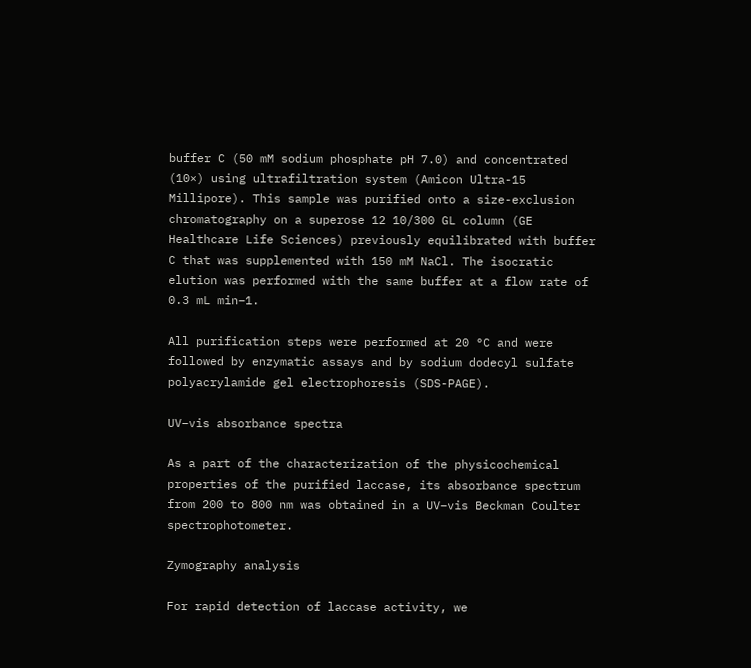buffer C (50 mM sodium phosphate pH 7.0) and concentrated (10×) using ultrafiltration system (Amicon Ultra-15 Millipore). This sample was purified onto a size-exclusion chromatography on a superose 12 10/300 GL column (GE Healthcare Life Sciences) previously equilibrated with buffer C that was supplemented with 150 mM NaCl. The isocratic elution was performed with the same buffer at a flow rate of 0.3 mL min−1.

All purification steps were performed at 20 °C and were followed by enzymatic assays and by sodium dodecyl sulfate polyacrylamide gel electrophoresis (SDS-PAGE).

UV–vis absorbance spectra

As a part of the characterization of the physicochemical properties of the purified laccase, its absorbance spectrum from 200 to 800 nm was obtained in a UV–vis Beckman Coulter spectrophotometer.

Zymography analysis

For rapid detection of laccase activity, we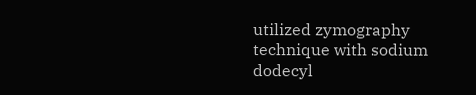utilized zymography technique with sodium dodecyl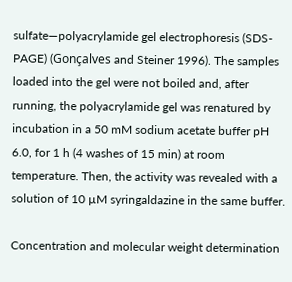sulfate—polyacrylamide gel electrophoresis (SDS-PAGE) (Gonçalves and Steiner 1996). The samples loaded into the gel were not boiled and, after running, the polyacrylamide gel was renatured by incubation in a 50 mM sodium acetate buffer pH 6.0, for 1 h (4 washes of 15 min) at room temperature. Then, the activity was revealed with a solution of 10 µM syringaldazine in the same buffer.

Concentration and molecular weight determination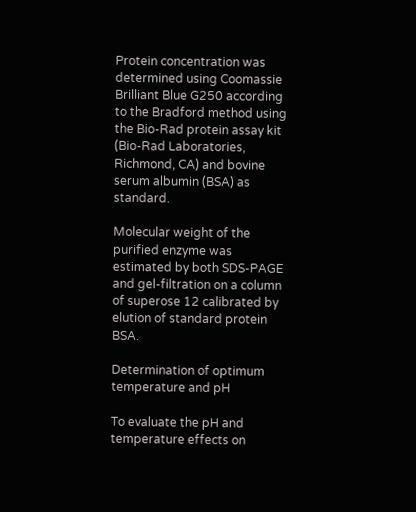Protein concentration was determined using Coomassie Brilliant Blue G250 according to the Bradford method using the Bio-Rad protein assay kit (Bio-Rad Laboratories, Richmond, CA) and bovine serum albumin (BSA) as standard.

Molecular weight of the purified enzyme was estimated by both SDS-PAGE and gel-filtration on a column of superose 12 calibrated by elution of standard protein BSA.

Determination of optimum temperature and pH

To evaluate the pH and temperature effects on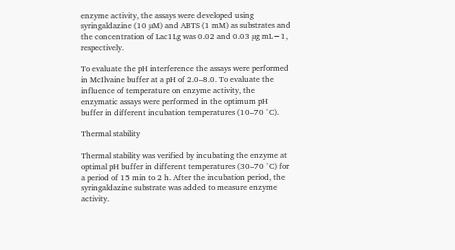enzyme activity, the assays were developed using syringaldazine (10 µM) and ABTS (1 mM) as substrates and the concentration of Lac1Lg was 0.02 and 0.03 µg mL−1, respectively.

To evaluate the pH interference the assays were performed in McIlvaine buffer at a pH of 2.0–8.0. To evaluate the influence of temperature on enzyme activity, the enzymatic assays were performed in the optimum pH buffer in different incubation temperatures (10–70 °C).

Thermal stability

Thermal stability was verified by incubating the enzyme at optimal pH buffer in different temperatures (30–70 °C) for a period of 15 min to 2 h. After the incubation period, the syringaldazine substrate was added to measure enzyme activity.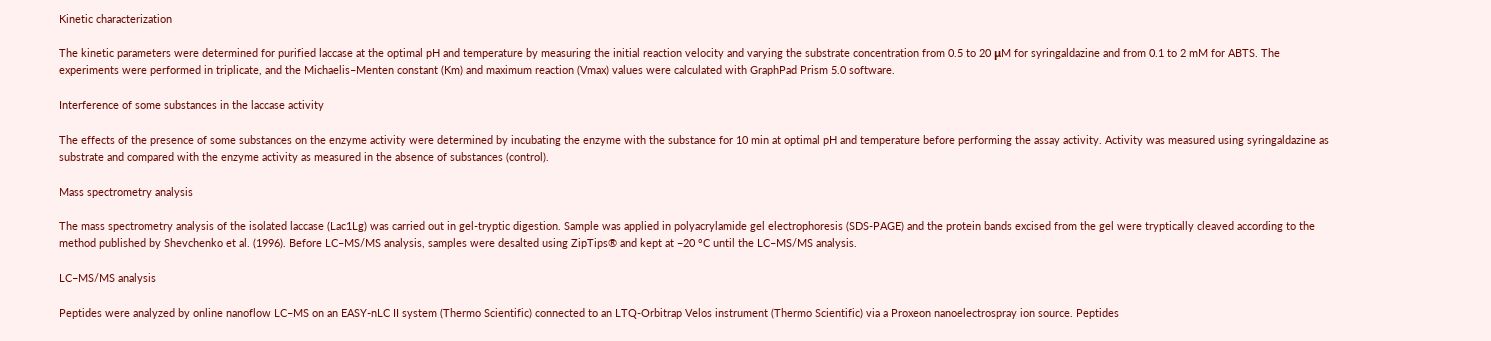Kinetic characterization

The kinetic parameters were determined for purified laccase at the optimal pH and temperature by measuring the initial reaction velocity and varying the substrate concentration from 0.5 to 20 μM for syringaldazine and from 0.1 to 2 mM for ABTS. The experiments were performed in triplicate, and the Michaelis–Menten constant (Km) and maximum reaction (Vmax) values were calculated with GraphPad Prism 5.0 software.

Interference of some substances in the laccase activity

The effects of the presence of some substances on the enzyme activity were determined by incubating the enzyme with the substance for 10 min at optimal pH and temperature before performing the assay activity. Activity was measured using syringaldazine as substrate and compared with the enzyme activity as measured in the absence of substances (control).

Mass spectrometry analysis

The mass spectrometry analysis of the isolated laccase (Lac1Lg) was carried out in gel-tryptic digestion. Sample was applied in polyacrylamide gel electrophoresis (SDS-PAGE) and the protein bands excised from the gel were tryptically cleaved according to the method published by Shevchenko et al. (1996). Before LC–MS/MS analysis, samples were desalted using ZipTips® and kept at −20 °C until the LC–MS/MS analysis.

LC–MS/MS analysis

Peptides were analyzed by online nanoflow LC–MS on an EASY-nLC II system (Thermo Scientific) connected to an LTQ-Orbitrap Velos instrument (Thermo Scientific) via a Proxeon nanoelectrospray ion source. Peptides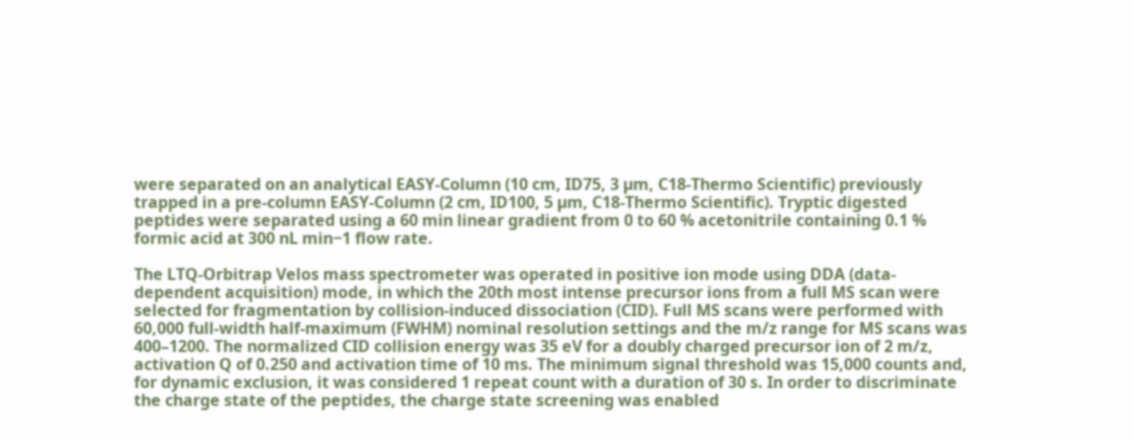were separated on an analytical EASY-Column (10 cm, ID75, 3 µm, C18-Thermo Scientific) previously trapped in a pre-column EASY-Column (2 cm, ID100, 5 µm, C18-Thermo Scientific). Tryptic digested peptides were separated using a 60 min linear gradient from 0 to 60 % acetonitrile containing 0.1 % formic acid at 300 nL min−1 flow rate.

The LTQ-Orbitrap Velos mass spectrometer was operated in positive ion mode using DDA (data-dependent acquisition) mode, in which the 20th most intense precursor ions from a full MS scan were selected for fragmentation by collision-induced dissociation (CID). Full MS scans were performed with 60,000 full-width half-maximum (FWHM) nominal resolution settings and the m/z range for MS scans was 400–1200. The normalized CID collision energy was 35 eV for a doubly charged precursor ion of 2 m/z, activation Q of 0.250 and activation time of 10 ms. The minimum signal threshold was 15,000 counts and, for dynamic exclusion, it was considered 1 repeat count with a duration of 30 s. In order to discriminate the charge state of the peptides, the charge state screening was enabled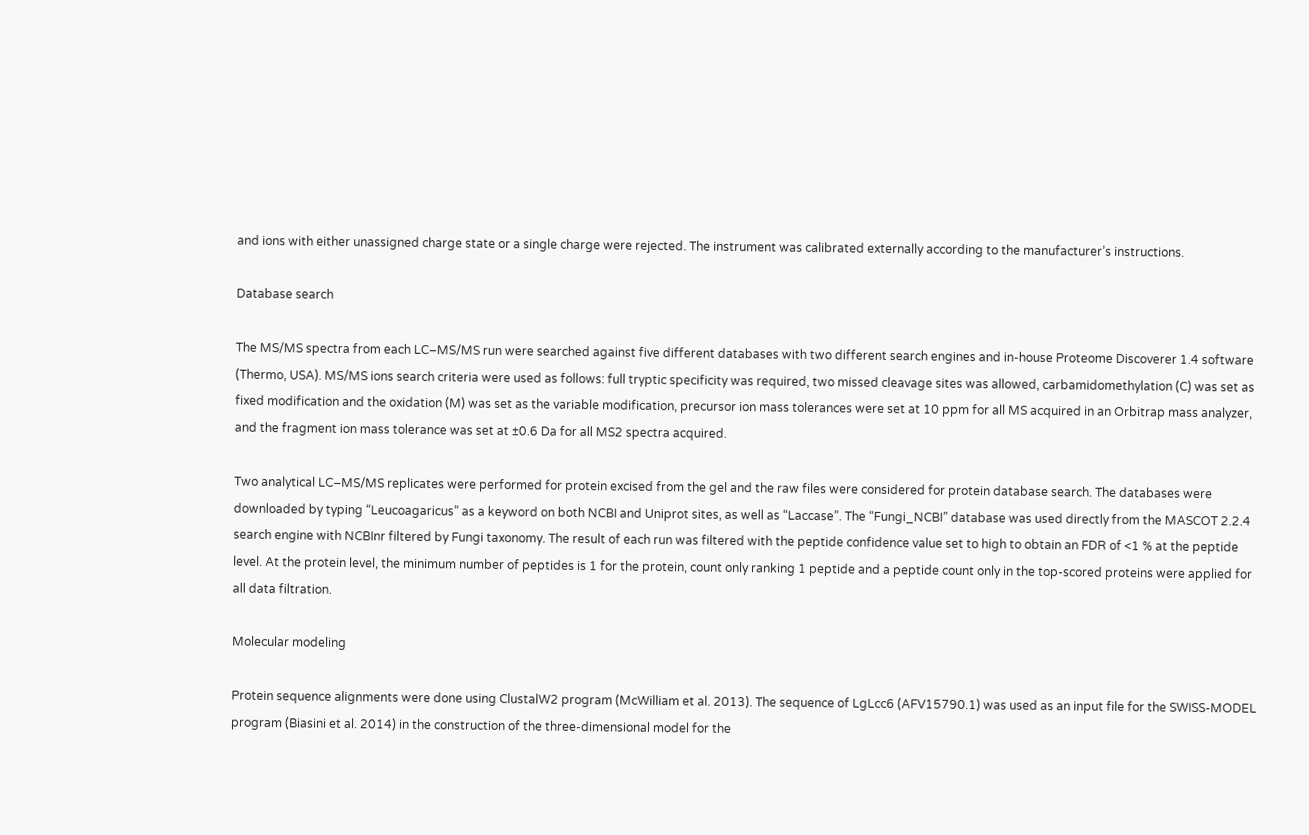and ions with either unassigned charge state or a single charge were rejected. The instrument was calibrated externally according to the manufacturer’s instructions.

Database search

The MS/MS spectra from each LC–MS/MS run were searched against five different databases with two different search engines and in-house Proteome Discoverer 1.4 software (Thermo, USA). MS/MS ions search criteria were used as follows: full tryptic specificity was required, two missed cleavage sites was allowed, carbamidomethylation (C) was set as fixed modification and the oxidation (M) was set as the variable modification, precursor ion mass tolerances were set at 10 ppm for all MS acquired in an Orbitrap mass analyzer, and the fragment ion mass tolerance was set at ±0.6 Da for all MS2 spectra acquired.

Two analytical LC–MS/MS replicates were performed for protein excised from the gel and the raw files were considered for protein database search. The databases were downloaded by typing “Leucoagaricus” as a keyword on both NCBI and Uniprot sites, as well as “Laccase”. The “Fungi_NCBI” database was used directly from the MASCOT 2.2.4 search engine with NCBInr filtered by Fungi taxonomy. The result of each run was filtered with the peptide confidence value set to high to obtain an FDR of <1 % at the peptide level. At the protein level, the minimum number of peptides is 1 for the protein, count only ranking 1 peptide and a peptide count only in the top-scored proteins were applied for all data filtration.

Molecular modeling

Protein sequence alignments were done using ClustalW2 program (McWilliam et al. 2013). The sequence of LgLcc6 (AFV15790.1) was used as an input file for the SWISS-MODEL program (Biasini et al. 2014) in the construction of the three-dimensional model for the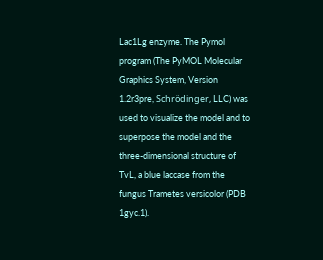Lac1Lg enzyme. The Pymol program (The PyMOL Molecular Graphics System, Version 1.2r3pre, Schrödinger, LLC) was used to visualize the model and to superpose the model and the three-dimensional structure of TvL, a blue laccase from the fungus Trametes versicolor (PDB 1gyc.1).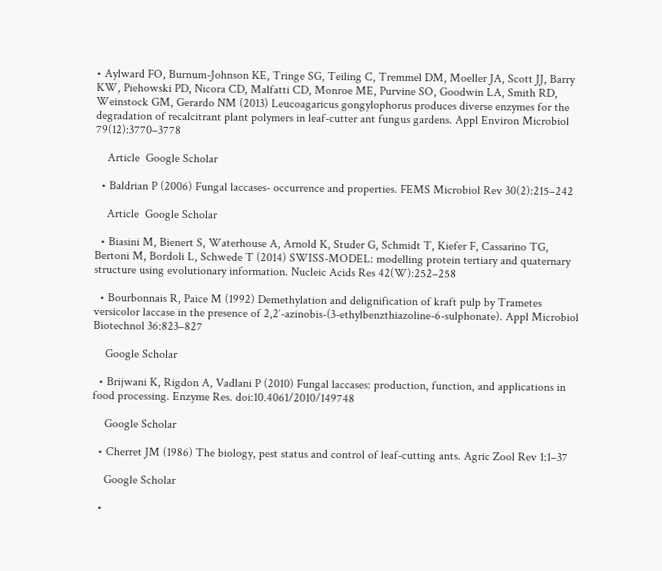• Aylward FO, Burnum-Johnson KE, Tringe SG, Teiling C, Tremmel DM, Moeller JA, Scott JJ, Barry KW, Piehowski PD, Nicora CD, Malfatti CD, Monroe ME, Purvine SO, Goodwin LA, Smith RD, Weinstock GM, Gerardo NM (2013) Leucoagaricus gongylophorus produces diverse enzymes for the degradation of recalcitrant plant polymers in leaf-cutter ant fungus gardens. Appl Environ Microbiol 79(12):3770–3778

    Article  Google Scholar

  • Baldrian P (2006) Fungal laccases- occurrence and properties. FEMS Microbiol Rev 30(2):215–242

    Article  Google Scholar

  • Biasini M, Bienert S, Waterhouse A, Arnold K, Studer G, Schmidt T, Kiefer F, Cassarino TG, Bertoni M, Bordoli L, Schwede T (2014) SWISS-MODEL: modelling protein tertiary and quaternary structure using evolutionary information. Nucleic Acids Res 42(W):252–258

  • Bourbonnais R, Paice M (1992) Demethylation and delignification of kraft pulp by Trametes versicolor laccase in the presence of 2,2′-azinobis-(3-ethylbenzthiazoline-6-sulphonate). Appl Microbiol Biotechnol 36:823–827

    Google Scholar

  • Brijwani K, Rigdon A, Vadlani P (2010) Fungal laccases: production, function, and applications in food processing. Enzyme Res. doi:10.4061/2010/149748

    Google Scholar

  • Cherret JM (1986) The biology, pest status and control of leaf-cutting ants. Agric Zool Rev 1:1–37

    Google Scholar

  •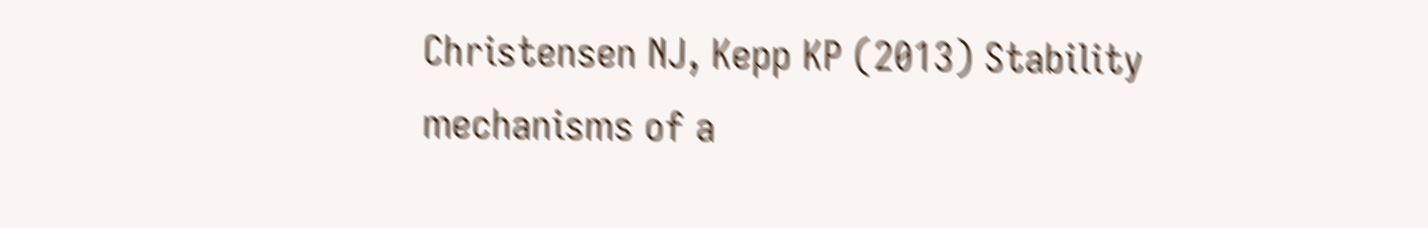Christensen NJ, Kepp KP (2013) Stability mechanisms of a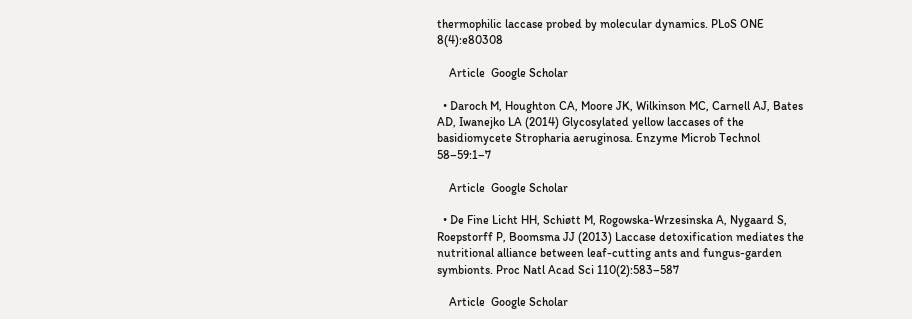thermophilic laccase probed by molecular dynamics. PLoS ONE 8(4):e80308

    Article  Google Scholar

  • Daroch M, Houghton CA, Moore JK, Wilkinson MC, Carnell AJ, Bates AD, Iwanejko LA (2014) Glycosylated yellow laccases of the basidiomycete Stropharia aeruginosa. Enzyme Microb Technol 58–59:1–7

    Article  Google Scholar

  • De Fine Licht HH, Schiøtt M, Rogowska-Wrzesinska A, Nygaard S, Roepstorff P, Boomsma JJ (2013) Laccase detoxification mediates the nutritional alliance between leaf-cutting ants and fungus-garden symbionts. Proc Natl Acad Sci 110(2):583–587

    Article  Google Scholar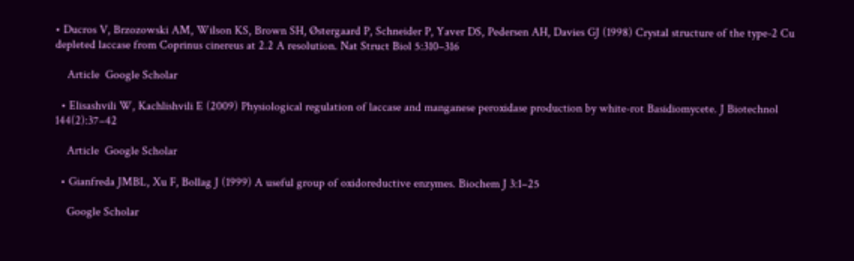• Ducros V, Brzozowski AM, Wilson KS, Brown SH, Østergaard P, Schneider P, Yaver DS, Pedersen AH, Davies GJ (1998) Crystal structure of the type-2 Cu depleted laccase from Coprinus cinereus at 2.2 A resolution. Nat Struct Biol 5:310–316

    Article  Google Scholar

  • Elisashvili W, Kachlishvili E (2009) Physiological regulation of laccase and manganese peroxidase production by white-rot Basidiomycete. J Biotechnol 144(2):37–42

    Article  Google Scholar

  • Gianfreda JMBL, Xu F, Bollag J (1999) A useful group of oxidoreductive enzymes. Biochem J 3:1–25

    Google Scholar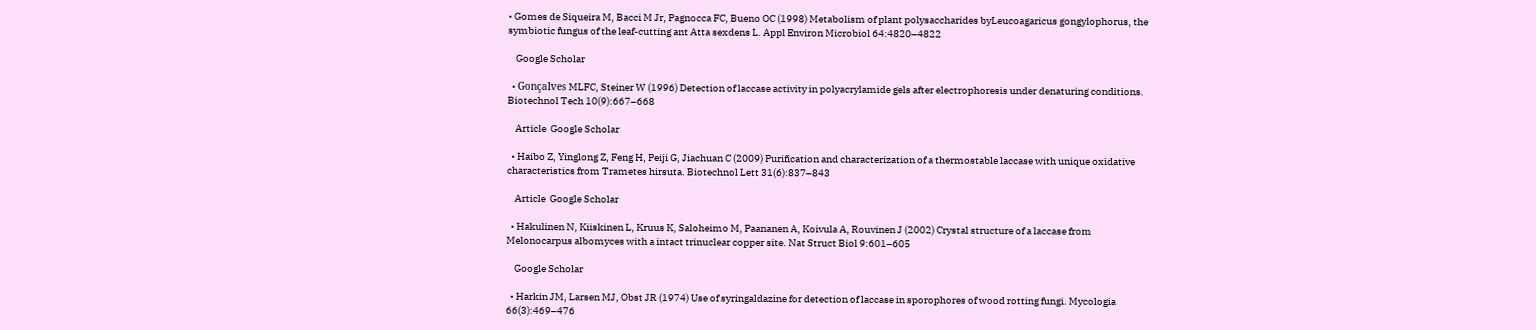• Gomes de Siqueira M, Bacci M Jr, Pagnocca FC, Bueno OC (1998) Metabolism of plant polysaccharides byLeucoagaricus gongylophorus, the symbiotic fungus of the leaf-cutting ant Atta sexdens L. Appl Environ Microbiol 64:4820–4822

    Google Scholar

  • Gonçalves MLFC, Steiner W (1996) Detection of laccase activity in polyacrylamide gels after electrophoresis under denaturing conditions. Biotechnol Tech 10(9):667–668

    Article  Google Scholar

  • Haibo Z, Yinglong Z, Feng H, Peiji G, Jiachuan C (2009) Purification and characterization of a thermostable laccase with unique oxidative characteristics from Trametes hirsuta. Biotechnol Lett 31(6):837–843

    Article  Google Scholar

  • Hakulinen N, Kiiskinen L, Kruus K, Saloheimo M, Paananen A, Koivula A, Rouvinen J (2002) Crystal structure of a laccase from Melonocarpus albomyces with a intact trinuclear copper site. Nat Struct Biol 9:601–605

    Google Scholar

  • Harkin JM, Larsen MJ, Obst JR (1974) Use of syringaldazine for detection of laccase in sporophores of wood rotting fungi. Mycologia 66(3):469–476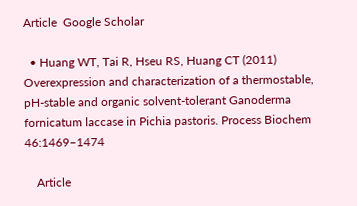Article  Google Scholar

  • Huang WT, Tai R, Hseu RS, Huang CT (2011) Overexpression and characterization of a thermostable, pH-stable and organic solvent-tolerant Ganoderma fornicatum laccase in Pichia pastoris. Process Biochem 46:1469–1474

    Article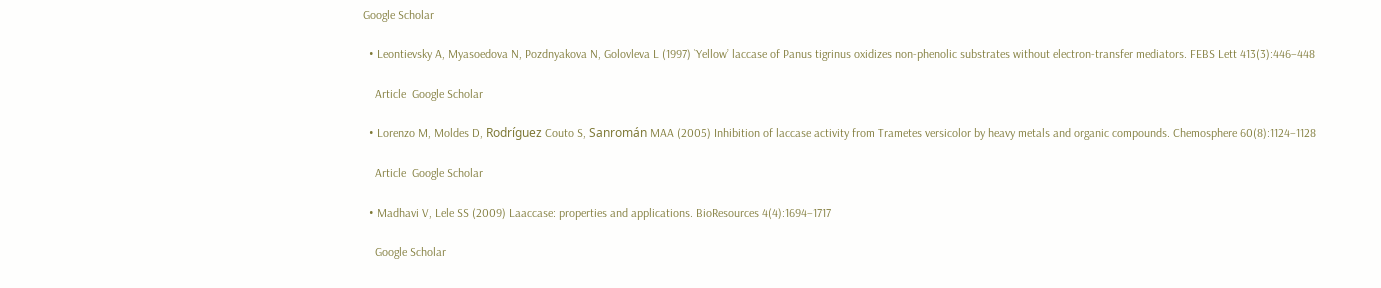Google Scholar

  • Leontievsky A, Myasoedova N, Pozdnyakova N, Golovleva L (1997) `Yellow’ laccase of Panus tigrinus oxidizes non-phenolic substrates without electron-transfer mediators. FEBS Lett 413(3):446–448

    Article  Google Scholar

  • Lorenzo M, Moldes D, Rodrı́guez Couto S, Sanromán MAA (2005) Inhibition of laccase activity from Trametes versicolor by heavy metals and organic compounds. Chemosphere 60(8):1124–1128

    Article  Google Scholar

  • Madhavi V, Lele SS (2009) Laaccase: properties and applications. BioResources 4(4):1694–1717

    Google Scholar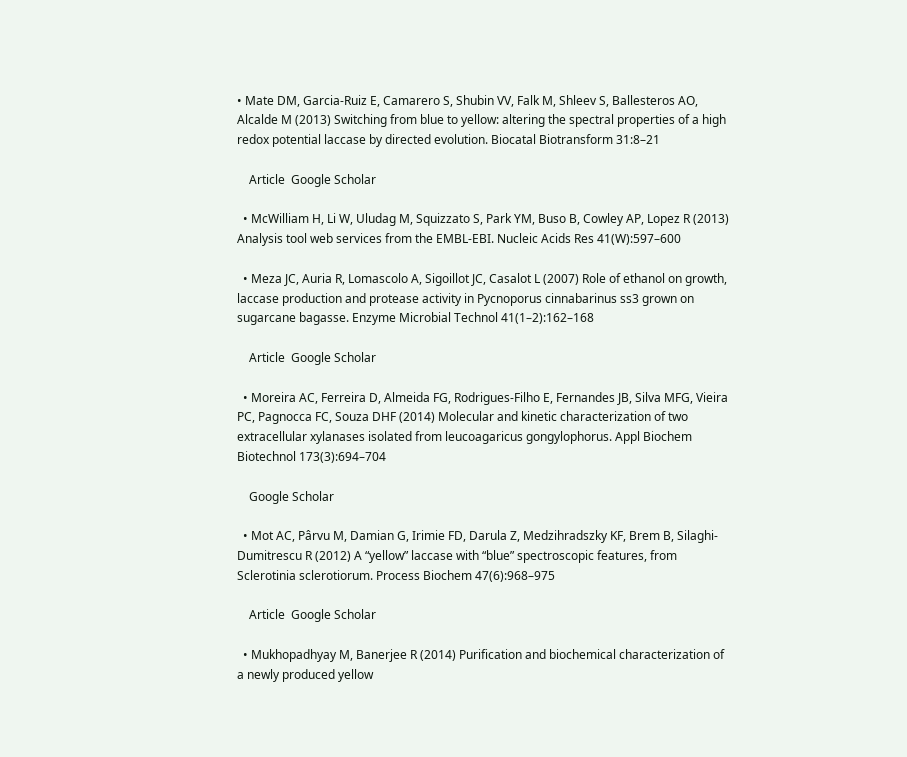• Mate DM, Garcia-Ruiz E, Camarero S, Shubin VV, Falk M, Shleev S, Ballesteros AO, Alcalde M (2013) Switching from blue to yellow: altering the spectral properties of a high redox potential laccase by directed evolution. Biocatal Biotransform 31:8–21

    Article  Google Scholar

  • McWilliam H, Li W, Uludag M, Squizzato S, Park YM, Buso B, Cowley AP, Lopez R (2013) Analysis tool web services from the EMBL-EBI. Nucleic Acids Res 41(W):597–600

  • Meza JC, Auria R, Lomascolo A, Sigoillot JC, Casalot L (2007) Role of ethanol on growth, laccase production and protease activity in Pycnoporus cinnabarinus ss3 grown on sugarcane bagasse. Enzyme Microbial Technol 41(1–2):162–168

    Article  Google Scholar

  • Moreira AC, Ferreira D, Almeida FG, Rodrigues-Filho E, Fernandes JB, Silva MFG, Vieira PC, Pagnocca FC, Souza DHF (2014) Molecular and kinetic characterization of two extracellular xylanases isolated from leucoagaricus gongylophorus. Appl Biochem Biotechnol 173(3):694–704

    Google Scholar

  • Mot AC, Pârvu M, Damian G, Irimie FD, Darula Z, Medzihradszky KF, Brem B, Silaghi-Dumitrescu R (2012) A “yellow” laccase with “blue” spectroscopic features, from Sclerotinia sclerotiorum. Process Biochem 47(6):968–975

    Article  Google Scholar

  • Mukhopadhyay M, Banerjee R (2014) Purification and biochemical characterization of a newly produced yellow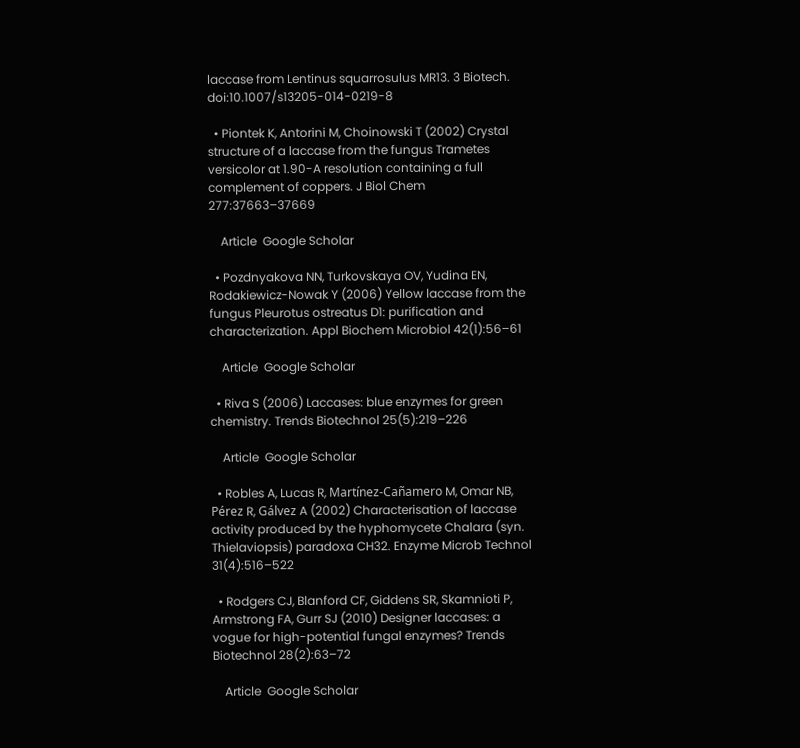laccase from Lentinus squarrosulus MR13. 3 Biotech. doi:10.1007/s13205-014-0219-8

  • Piontek K, Antorini M, Choinowski T (2002) Crystal structure of a laccase from the fungus Trametes versicolor at 1.90-A resolution containing a full complement of coppers. J Biol Chem 277:37663–37669

    Article  Google Scholar

  • Pozdnyakova NN, Turkovskaya OV, Yudina EN, Rodakiewicz-Nowak Y (2006) Yellow laccase from the fungus Pleurotus ostreatus D1: purification and characterization. Appl Biochem Microbiol 42(1):56–61

    Article  Google Scholar

  • Riva S (2006) Laccases: blue enzymes for green chemistry. Trends Biotechnol 25(5):219–226

    Article  Google Scholar

  • Robles A, Lucas R, Martı́nez-Cañamero M, Omar NB, Pérez R, Gálvez A (2002) Characterisation of laccase activity produced by the hyphomycete Chalara (syn. Thielaviopsis) paradoxa CH32. Enzyme Microb Technol 31(4):516–522

  • Rodgers CJ, Blanford CF, Giddens SR, Skamnioti P, Armstrong FA, Gurr SJ (2010) Designer laccases: a vogue for high-potential fungal enzymes? Trends Biotechnol 28(2):63–72

    Article  Google Scholar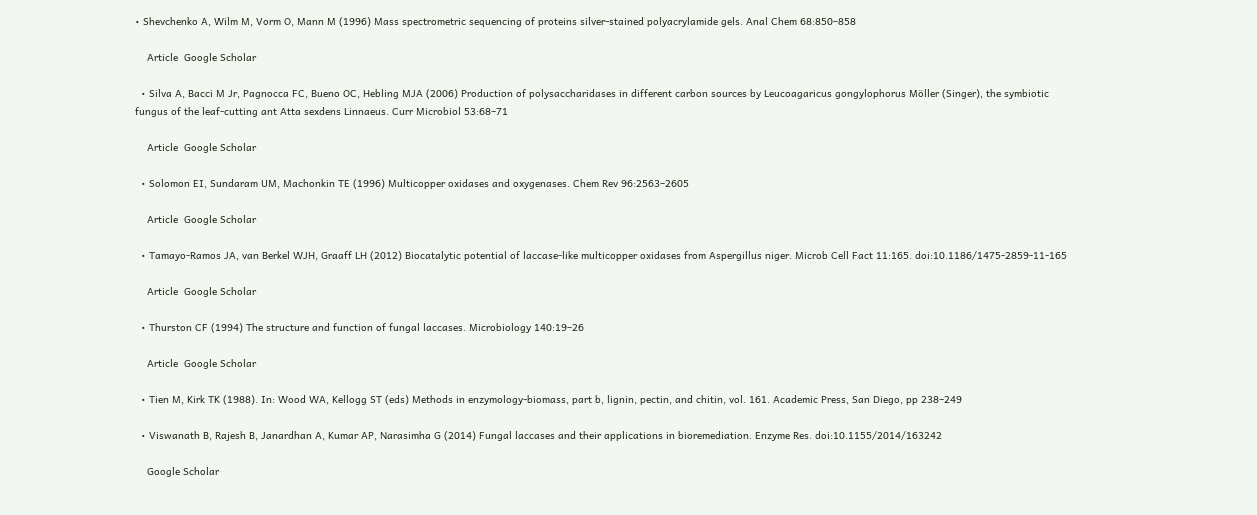• Shevchenko A, Wilm M, Vorm O, Mann M (1996) Mass spectrometric sequencing of proteins silver-stained polyacrylamide gels. Anal Chem 68:850–858

    Article  Google Scholar

  • Silva A, Bacci M Jr, Pagnocca FC, Bueno OC, Hebling MJA (2006) Production of polysaccharidases in different carbon sources by Leucoagaricus gongylophorus Möller (Singer), the symbiotic fungus of the leaf-cutting ant Atta sexdens Linnaeus. Curr Microbiol 53:68–71

    Article  Google Scholar

  • Solomon EI, Sundaram UM, Machonkin TE (1996) Multicopper oxidases and oxygenases. Chem Rev 96:2563–2605

    Article  Google Scholar

  • Tamayo-Ramos JA, van Berkel WJH, Graaff LH (2012) Biocatalytic potential of laccase-like multicopper oxidases from Aspergillus niger. Microb Cell Fact 11:165. doi:10.1186/1475-2859-11-165

    Article  Google Scholar

  • Thurston CF (1994) The structure and function of fungal laccases. Microbiology 140:19–26

    Article  Google Scholar

  • Tien M, Kirk TK (1988). In: Wood WA, Kellogg ST (eds) Methods in enzymology-biomass, part b, lignin, pectin, and chitin, vol. 161. Academic Press, San Diego, pp 238–249

  • Viswanath B, Rajesh B, Janardhan A, Kumar AP, Narasimha G (2014) Fungal laccases and their applications in bioremediation. Enzyme Res. doi:10.1155/2014/163242

    Google Scholar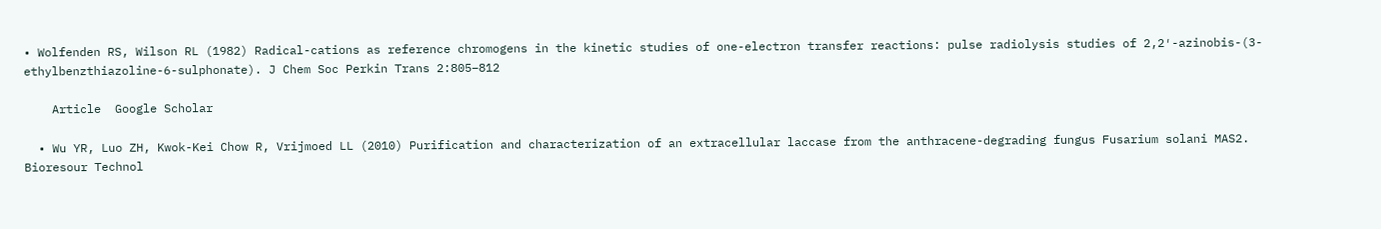• Wolfenden RS, Wilson RL (1982) Radical-cations as reference chromogens in the kinetic studies of one-electron transfer reactions: pulse radiolysis studies of 2,2′-azinobis-(3-ethylbenzthiazoline-6-sulphonate). J Chem Soc Perkin Trans 2:805–812

    Article  Google Scholar

  • Wu YR, Luo ZH, Kwok-Kei Chow R, Vrijmoed LL (2010) Purification and characterization of an extracellular laccase from the anthracene-degrading fungus Fusarium solani MAS2. Bioresour Technol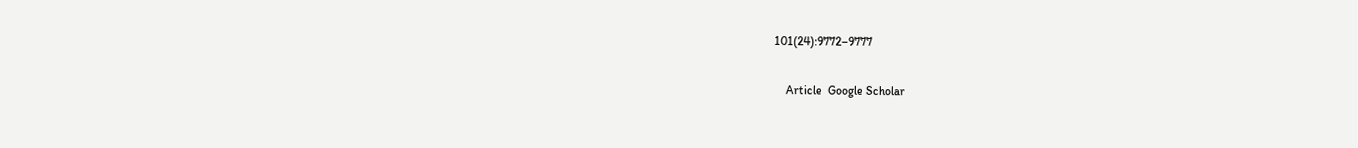101(24):9772–9777

    Article  Google Scholar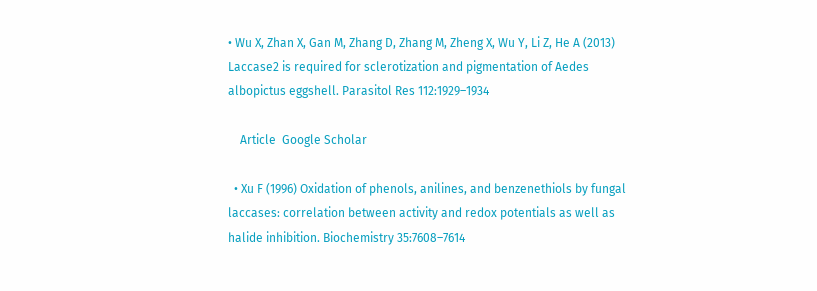• Wu X, Zhan X, Gan M, Zhang D, Zhang M, Zheng X, Wu Y, Li Z, He A (2013) Laccase2 is required for sclerotization and pigmentation of Aedes albopictus eggshell. Parasitol Res 112:1929–1934

    Article  Google Scholar

  • Xu F (1996) Oxidation of phenols, anilines, and benzenethiols by fungal laccases: correlation between activity and redox potentials as well as halide inhibition. Biochemistry 35:7608–7614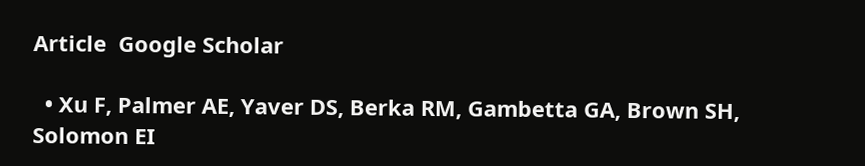Article  Google Scholar

  • Xu F, Palmer AE, Yaver DS, Berka RM, Gambetta GA, Brown SH, Solomon EI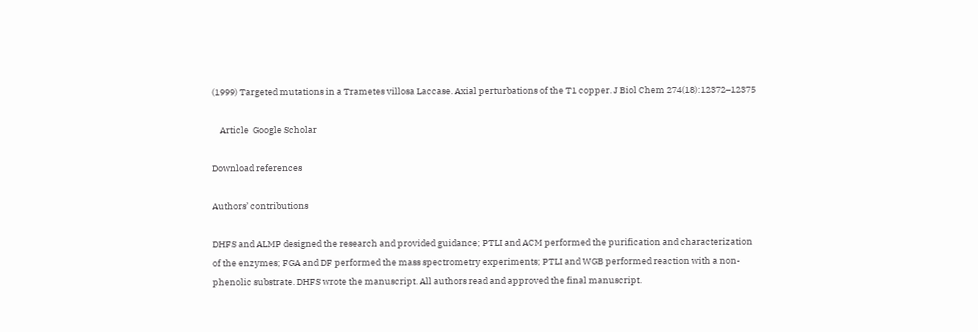(1999) Targeted mutations in a Trametes villosa Laccase. Axial perturbations of the T1 copper. J Biol Chem 274(18):12372–12375

    Article  Google Scholar

Download references

Authors’ contributions

DHFS and ALMP designed the research and provided guidance; PTLI and ACM performed the purification and characterization of the enzymes; FGA and DF performed the mass spectrometry experiments; PTLI and WGB performed reaction with a non-phenolic substrate. DHFS wrote the manuscript. All authors read and approved the final manuscript.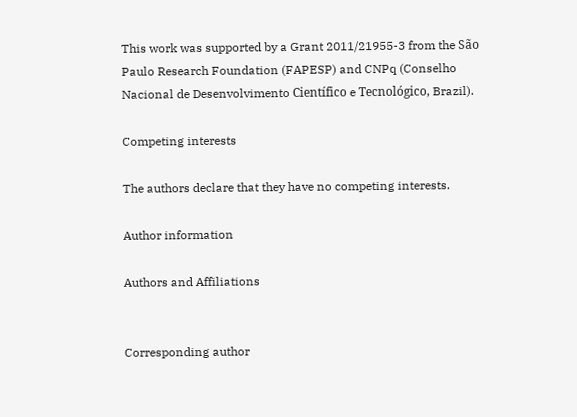This work was supported by a Grant 2011/21955-3 from the São Paulo Research Foundation (FAPESP) and CNPq (Conselho Nacional de Desenvolvimento Científico e Tecnológico, Brazil).

Competing interests

The authors declare that they have no competing interests.

Author information

Authors and Affiliations


Corresponding author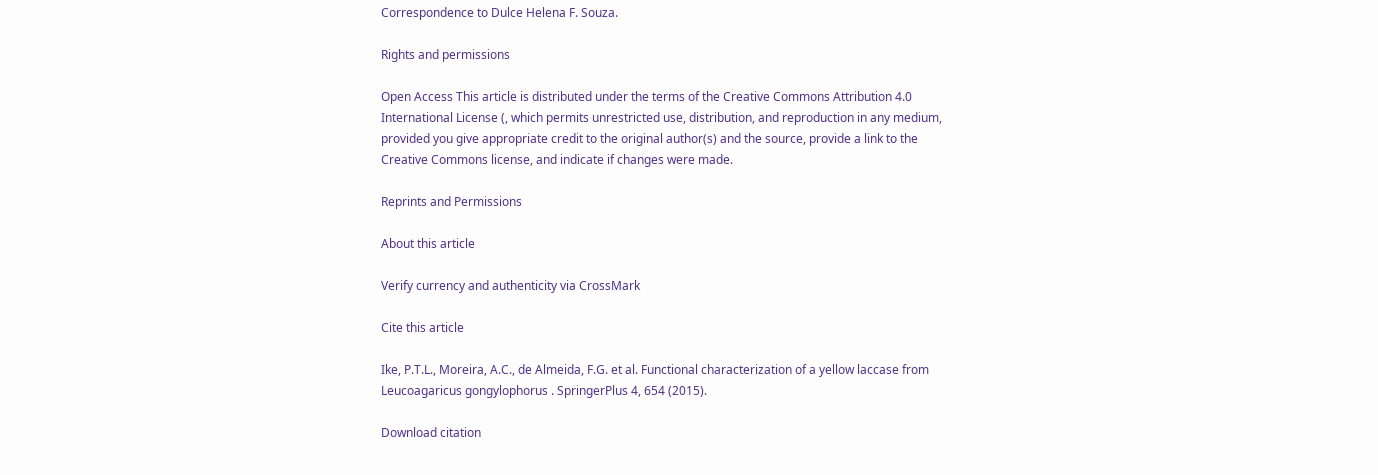Correspondence to Dulce Helena F. Souza.

Rights and permissions

Open Access This article is distributed under the terms of the Creative Commons Attribution 4.0 International License (, which permits unrestricted use, distribution, and reproduction in any medium, provided you give appropriate credit to the original author(s) and the source, provide a link to the Creative Commons license, and indicate if changes were made.

Reprints and Permissions

About this article

Verify currency and authenticity via CrossMark

Cite this article

Ike, P.T.L., Moreira, A.C., de Almeida, F.G. et al. Functional characterization of a yellow laccase from Leucoagaricus gongylophorus . SpringerPlus 4, 654 (2015).

Download citation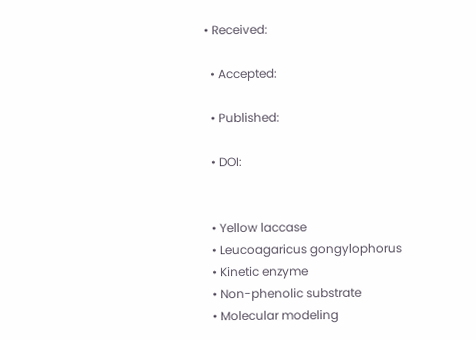• Received:

  • Accepted:

  • Published:

  • DOI:


  • Yellow laccase
  • Leucoagaricus gongylophorus
  • Kinetic enzyme
  • Non-phenolic substrate
  • Molecular modeling